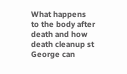What happens to the body after death and how death cleanup st George can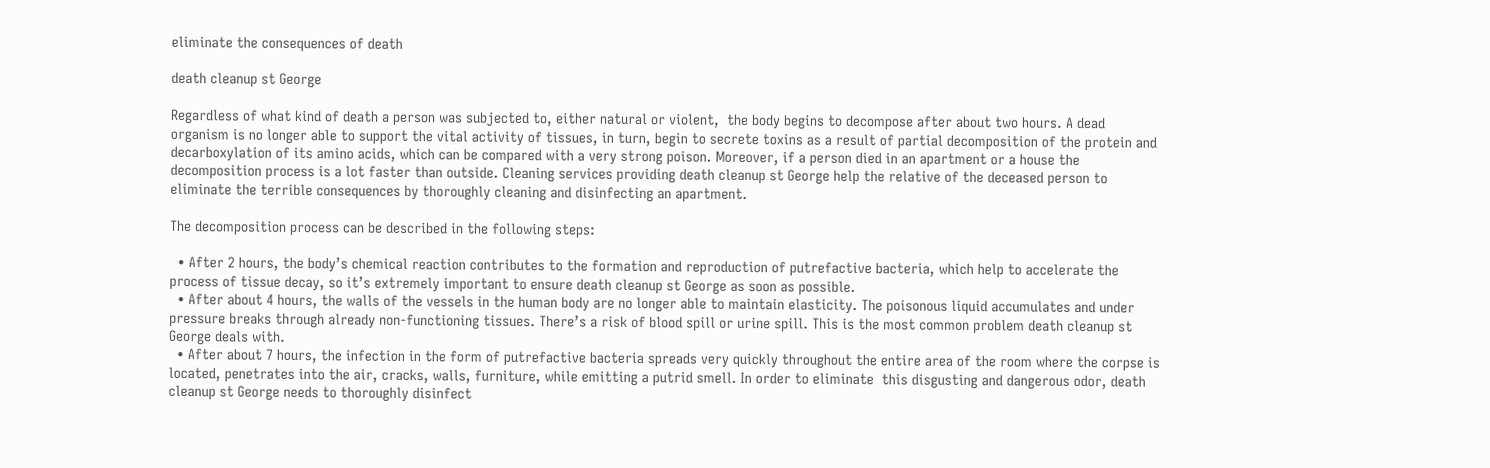eliminate the consequences of death

death cleanup st George

Regardless of what kind of death a person was subjected to, either natural or violent,  the body begins to decompose after about two hours. A dead organism is no longer able to support the vital activity of tissues, in turn, begin to secrete toxins as a result of partial decomposition of the protein and decarboxylation of its amino acids, which can be compared with a very strong poison. Moreover, if a person died in an apartment or a house the decomposition process is a lot faster than outside. Cleaning services providing death cleanup st George help the relative of the deceased person to eliminate the terrible consequences by thoroughly cleaning and disinfecting an apartment.

The decomposition process can be described in the following steps:

  • After 2 hours, the body’s chemical reaction contributes to the formation and reproduction of putrefactive bacteria, which help to accelerate the process of tissue decay, so it’s extremely important to ensure death cleanup st George as soon as possible.
  • After about 4 hours, the walls of the vessels in the human body are no longer able to maintain elasticity. The poisonous liquid accumulates and under pressure breaks through already non-functioning tissues. There’s a risk of blood spill or urine spill. This is the most common problem death cleanup st George deals with.
  • After about 7 hours, the infection in the form of putrefactive bacteria spreads very quickly throughout the entire area of the room where the corpse is located, penetrates into the air, cracks, walls, furniture, while emitting a putrid smell. In order to eliminate  this disgusting and dangerous odor, death cleanup st George needs to thoroughly disinfect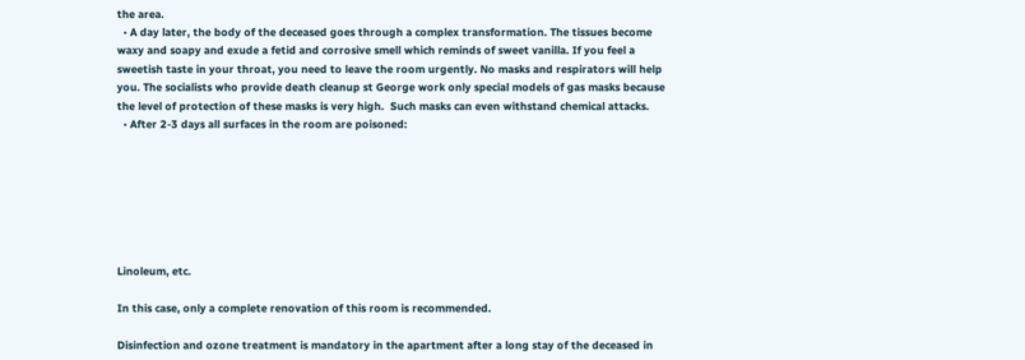the area.
  • A day later, the body of the deceased goes through a complex transformation. The tissues become waxy and soapy and exude a fetid and corrosive smell which reminds of sweet vanilla. If you feel a sweetish taste in your throat, you need to leave the room urgently. No masks and respirators will help you. The socialists who provide death cleanup st George work only special models of gas masks because the level of protection of these masks is very high.  Such masks can even withstand chemical attacks.
  • After 2-3 days all surfaces in the room are poisoned:







Linoleum, etc.

In this case, only a complete renovation of this room is recommended.

Disinfection and ozone treatment is mandatory in the apartment after a long stay of the deceased in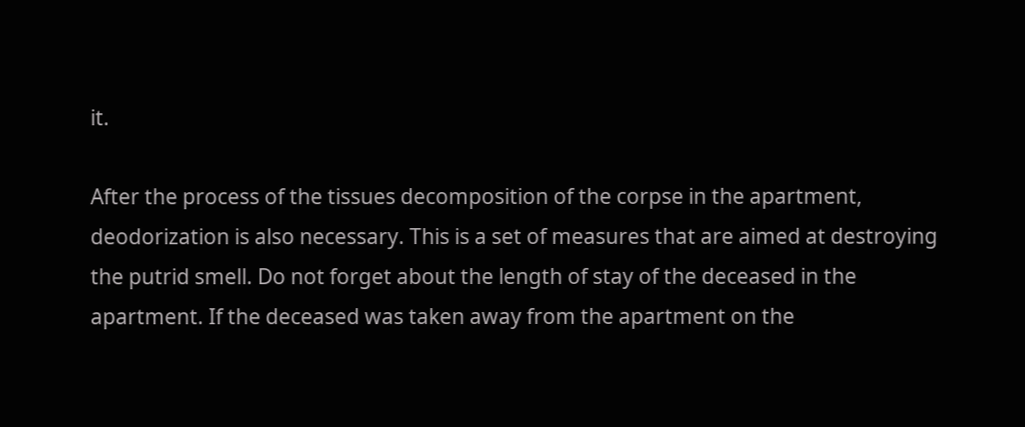it.

After the process of the tissues decomposition of the corpse in the apartment, deodorization is also necessary. This is a set of measures that are aimed at destroying the putrid smell. Do not forget about the length of stay of the deceased in the apartment. If the deceased was taken away from the apartment on the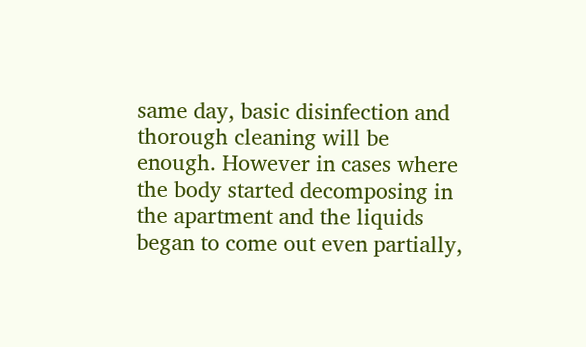same day, basic disinfection and thorough cleaning will be enough. However in cases where the body started decomposing in the apartment and the liquids began to come out even partially,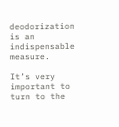deodorization is an indispensable measure.

It’s very important to turn to the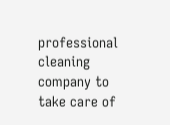professional cleaning company to take care of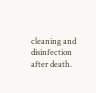cleaning and disinfection after death.